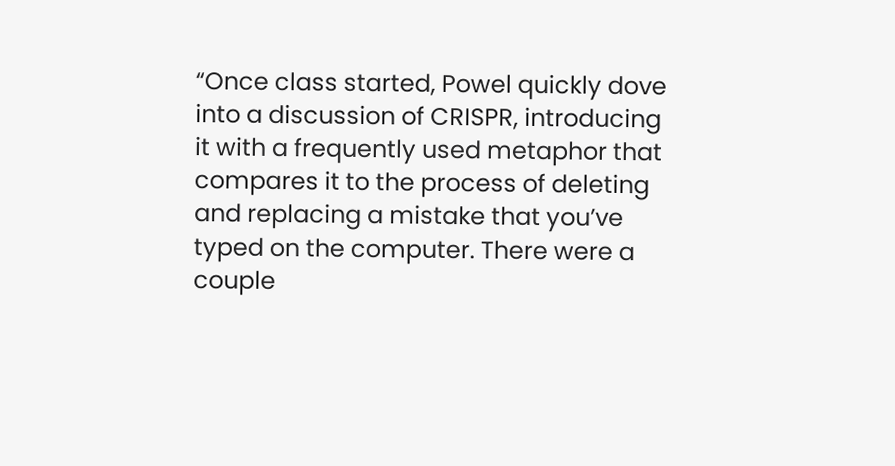“Once class started, Powel quickly dove into a discussion of CRISPR, introducing it with a frequently used metaphor that compares it to the process of deleting and replacing a mistake that you’ve typed on the computer. There were a couple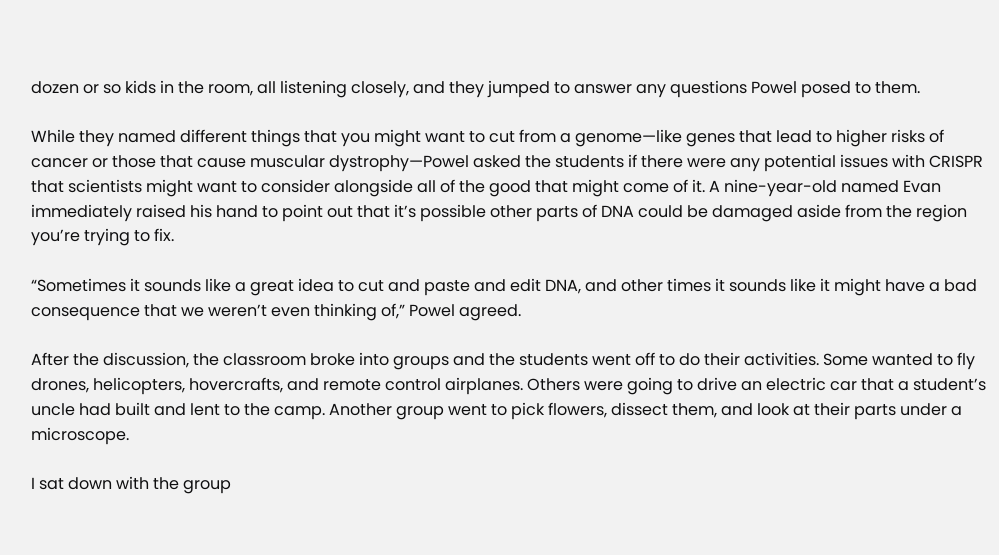dozen or so kids in the room, all listening closely, and they jumped to answer any questions Powel posed to them.

While they named different things that you might want to cut from a genome—like genes that lead to higher risks of cancer or those that cause muscular dystrophy—Powel asked the students if there were any potential issues with CRISPR that scientists might want to consider alongside all of the good that might come of it. A nine-year-old named Evan immediately raised his hand to point out that it’s possible other parts of DNA could be damaged aside from the region you’re trying to fix.

“Sometimes it sounds like a great idea to cut and paste and edit DNA, and other times it sounds like it might have a bad consequence that we weren’t even thinking of,” Powel agreed.

After the discussion, the classroom broke into groups and the students went off to do their activities. Some wanted to fly drones, helicopters, hovercrafts, and remote control airplanes. Others were going to drive an electric car that a student’s uncle had built and lent to the camp. Another group went to pick flowers, dissect them, and look at their parts under a microscope.

I sat down with the group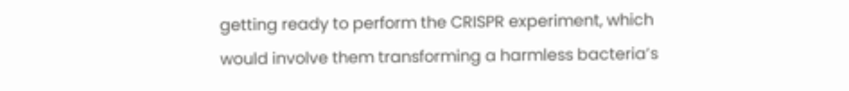getting ready to perform the CRISPR experiment, which would involve them transforming a harmless bacteria’s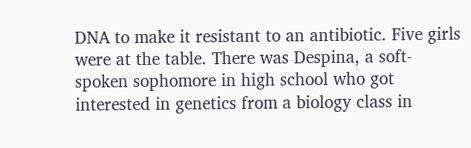DNA to make it resistant to an antibiotic. Five girls were at the table. There was Despina, a soft-spoken sophomore in high school who got interested in genetics from a biology class in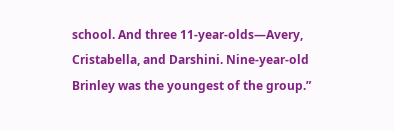school. And three 11-year-olds—Avery, Cristabella, and Darshini. Nine-year-old Brinley was the youngest of the group.”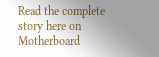Read the complete story here on Motherboard